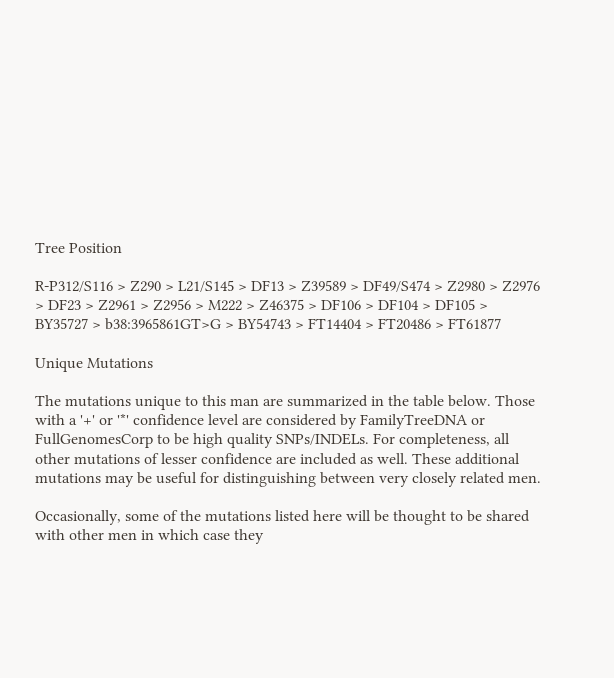Tree Position

R-P312/S116 > Z290 > L21/S145 > DF13 > Z39589 > DF49/S474 > Z2980 > Z2976 > DF23 > Z2961 > Z2956 > M222 > Z46375 > DF106 > DF104 > DF105 > BY35727 > b38:3965861GT>G > BY54743 > FT14404 > FT20486 > FT61877

Unique Mutations

The mutations unique to this man are summarized in the table below. Those with a '+' or '*' confidence level are considered by FamilyTreeDNA or FullGenomesCorp to be high quality SNPs/INDELs. For completeness, all other mutations of lesser confidence are included as well. These additional mutations may be useful for distinguishing between very closely related men.

Occasionally, some of the mutations listed here will be thought to be shared with other men in which case they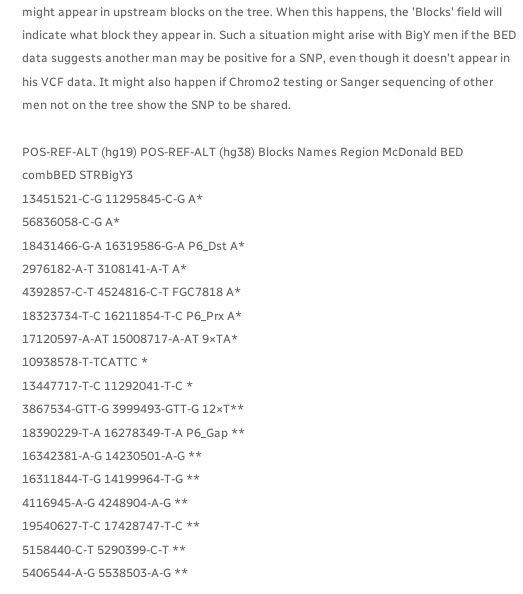might appear in upstream blocks on the tree. When this happens, the 'Blocks' field will indicate what block they appear in. Such a situation might arise with BigY men if the BED data suggests another man may be positive for a SNP, even though it doesn't appear in his VCF data. It might also happen if Chromo2 testing or Sanger sequencing of other men not on the tree show the SNP to be shared.

POS-REF-ALT (hg19) POS-REF-ALT (hg38) Blocks Names Region McDonald BED combBED STRBigY3
13451521-C-G 11295845-C-G A*
56836058-C-G A*
18431466-G-A 16319586-G-A P6_Dst A*
2976182-A-T 3108141-A-T A*
4392857-C-T 4524816-C-T FGC7818 A*
18323734-T-C 16211854-T-C P6_Prx A*
17120597-A-AT 15008717-A-AT 9×TA*
10938578-T-TCATTC *
13447717-T-C 11292041-T-C *
3867534-GTT-G 3999493-GTT-G 12×T**
18390229-T-A 16278349-T-A P6_Gap **
16342381-A-G 14230501-A-G **
16311844-T-G 14199964-T-G **
4116945-A-G 4248904-A-G **
19540627-T-C 17428747-T-C **
5158440-C-T 5290399-C-T **
5406544-A-G 5538503-A-G **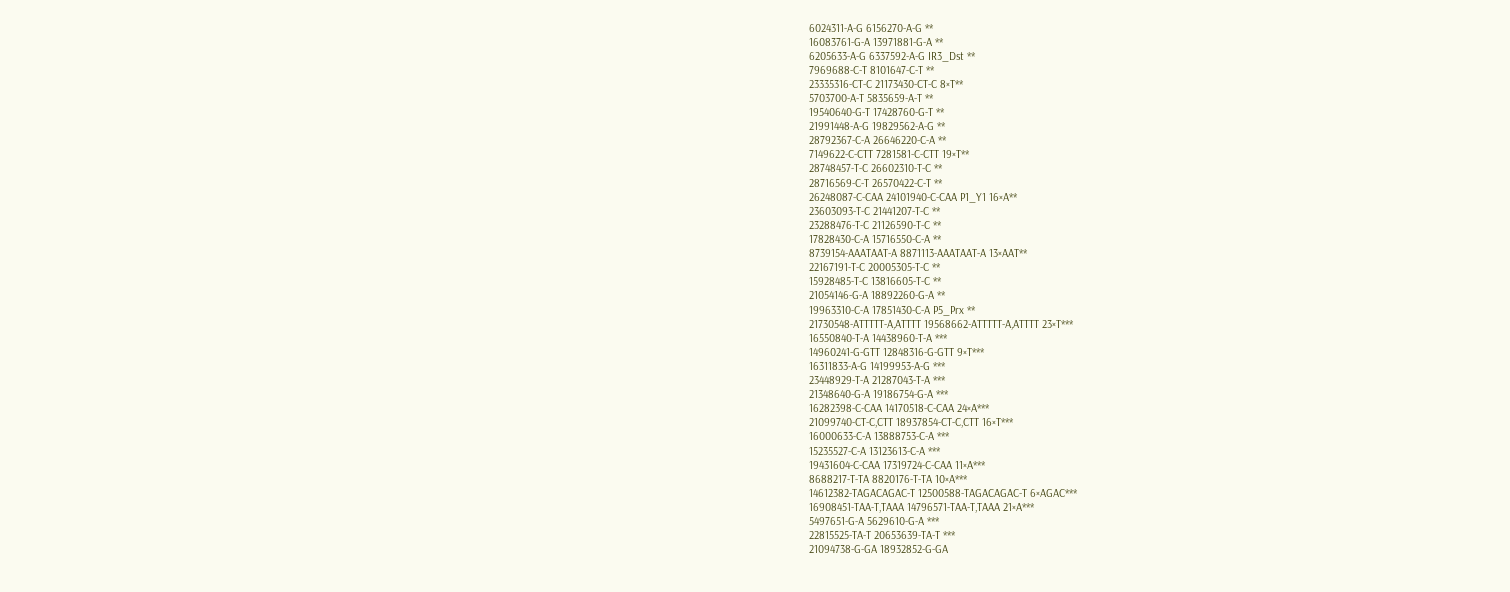6024311-A-G 6156270-A-G **
16083761-G-A 13971881-G-A **
6205633-A-G 6337592-A-G IR3_Dst **
7969688-C-T 8101647-C-T **
23335316-CT-C 21173430-CT-C 8×T**
5703700-A-T 5835659-A-T **
19540640-G-T 17428760-G-T **
21991448-A-G 19829562-A-G **
28792367-C-A 26646220-C-A **
7149622-C-CTT 7281581-C-CTT 19×T**
28748457-T-C 26602310-T-C **
28716569-C-T 26570422-C-T **
26248087-C-CAA 24101940-C-CAA P1_Y1 16×A**
23603093-T-C 21441207-T-C **
23288476-T-C 21126590-T-C **
17828430-C-A 15716550-C-A **
8739154-AAATAAT-A 8871113-AAATAAT-A 13×AAT**
22167191-T-C 20005305-T-C **
15928485-T-C 13816605-T-C **
21054146-G-A 18892260-G-A **
19963310-C-A 17851430-C-A P5_Prx **
21730548-ATTTTT-A,ATTTT 19568662-ATTTTT-A,ATTTT 23×T***
16550840-T-A 14438960-T-A ***
14960241-G-GTT 12848316-G-GTT 9×T***
16311833-A-G 14199953-A-G ***
23448929-T-A 21287043-T-A ***
21348640-G-A 19186754-G-A ***
16282398-C-CAA 14170518-C-CAA 24×A***
21099740-CT-C,CTT 18937854-CT-C,CTT 16×T***
16000633-C-A 13888753-C-A ***
15235527-C-A 13123613-C-A ***
19431604-C-CAA 17319724-C-CAA 11×A***
8688217-T-TA 8820176-T-TA 10×A***
14612382-TAGACAGAC-T 12500588-TAGACAGAC-T 6×AGAC***
16908451-TAA-T,TAAA 14796571-TAA-T,TAAA 21×A***
5497651-G-A 5629610-G-A ***
22815525-TA-T 20653639-TA-T ***
21094738-G-GA 18932852-G-GA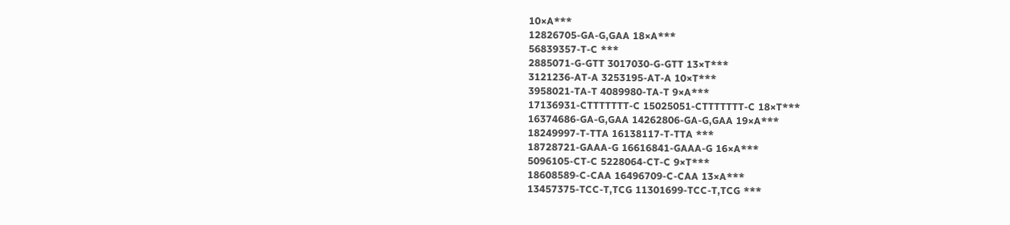10×A***
12826705-GA-G,GAA 18×A***
56839357-T-C ***
2885071-G-GTT 3017030-G-GTT 13×T***
3121236-AT-A 3253195-AT-A 10×T***
3958021-TA-T 4089980-TA-T 9×A***
17136931-CTTTTTTT-C 15025051-CTTTTTTT-C 18×T***
16374686-GA-G,GAA 14262806-GA-G,GAA 19×A***
18249997-T-TTA 16138117-T-TTA ***
18728721-GAAA-G 16616841-GAAA-G 16×A***
5096105-CT-C 5228064-CT-C 9×T***
18608589-C-CAA 16496709-C-CAA 13×A***
13457375-TCC-T,TCG 11301699-TCC-T,TCG ***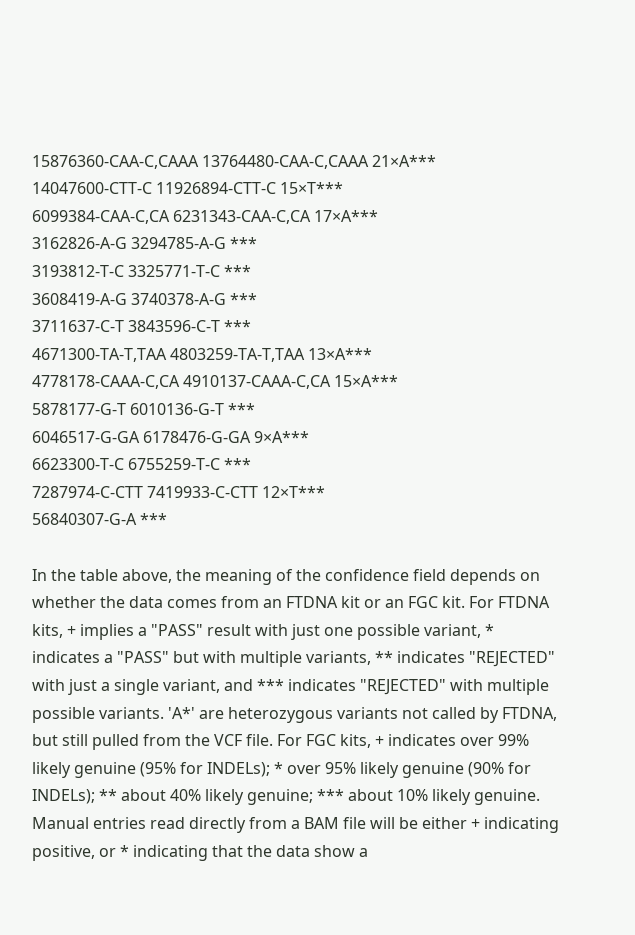15876360-CAA-C,CAAA 13764480-CAA-C,CAAA 21×A***
14047600-CTT-C 11926894-CTT-C 15×T***
6099384-CAA-C,CA 6231343-CAA-C,CA 17×A***
3162826-A-G 3294785-A-G ***
3193812-T-C 3325771-T-C ***
3608419-A-G 3740378-A-G ***
3711637-C-T 3843596-C-T ***
4671300-TA-T,TAA 4803259-TA-T,TAA 13×A***
4778178-CAAA-C,CA 4910137-CAAA-C,CA 15×A***
5878177-G-T 6010136-G-T ***
6046517-G-GA 6178476-G-GA 9×A***
6623300-T-C 6755259-T-C ***
7287974-C-CTT 7419933-C-CTT 12×T***
56840307-G-A ***

In the table above, the meaning of the confidence field depends on whether the data comes from an FTDNA kit or an FGC kit. For FTDNA kits, + implies a "PASS" result with just one possible variant, * indicates a "PASS" but with multiple variants, ** indicates "REJECTED" with just a single variant, and *** indicates "REJECTED" with multiple possible variants. 'A*' are heterozygous variants not called by FTDNA, but still pulled from the VCF file. For FGC kits, + indicates over 99% likely genuine (95% for INDELs); * over 95% likely genuine (90% for INDELs); ** about 40% likely genuine; *** about 10% likely genuine. Manual entries read directly from a BAM file will be either + indicating positive, or * indicating that the data show a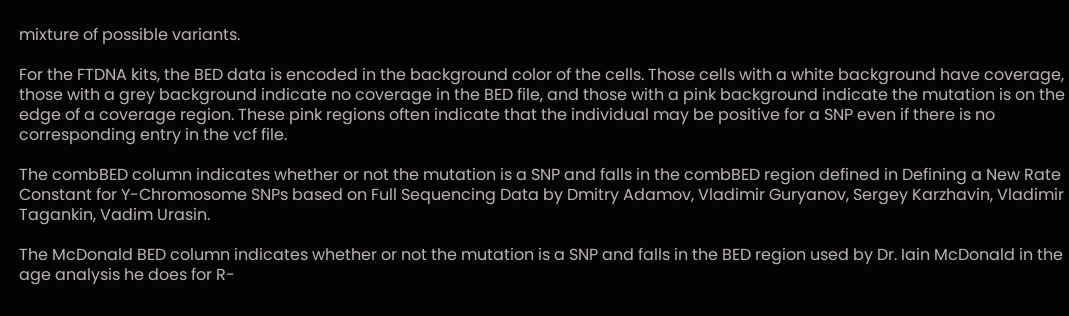mixture of possible variants.

For the FTDNA kits, the BED data is encoded in the background color of the cells. Those cells with a white background have coverage, those with a grey background indicate no coverage in the BED file, and those with a pink background indicate the mutation is on the edge of a coverage region. These pink regions often indicate that the individual may be positive for a SNP even if there is no corresponding entry in the vcf file.

The combBED column indicates whether or not the mutation is a SNP and falls in the combBED region defined in Defining a New Rate Constant for Y-Chromosome SNPs based on Full Sequencing Data by Dmitry Adamov, Vladimir Guryanov, Sergey Karzhavin, Vladimir Tagankin, Vadim Urasin.

The McDonald BED column indicates whether or not the mutation is a SNP and falls in the BED region used by Dr. Iain McDonald in the age analysis he does for R-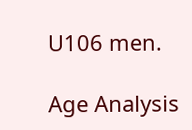U106 men.

Age Analysis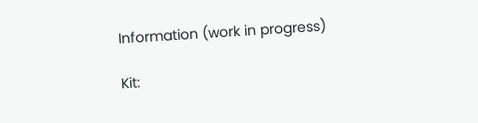Information (work in progress)

Kit: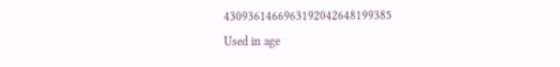4309361466963192042648199385
Used in age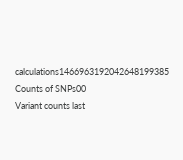calculations1466963192042648199385
Counts of SNPs00
Variant counts last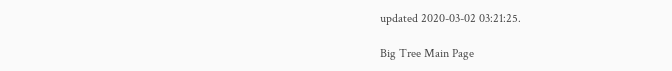updated 2020-03-02 03:21:25.

Big Tree Main Page